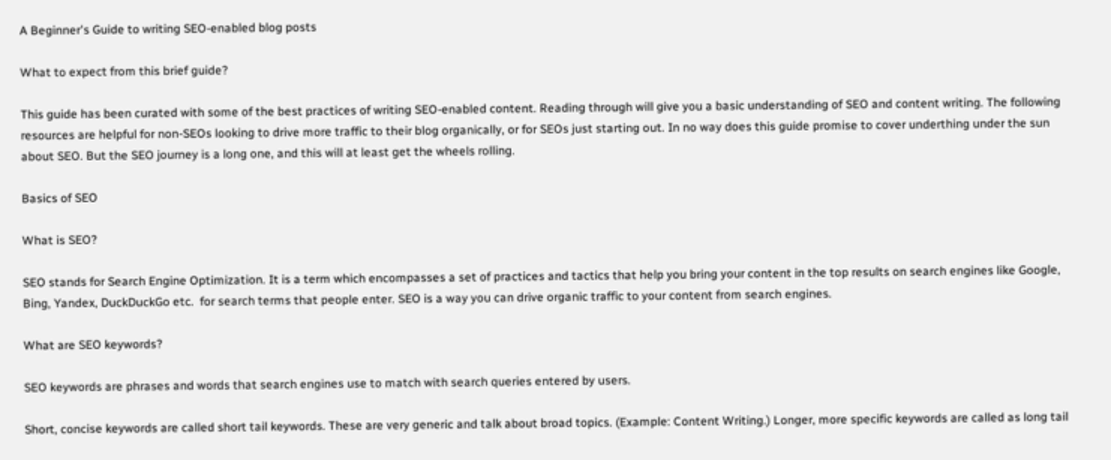A Beginner's Guide to writing SEO-enabled blog posts

What to expect from this brief guide?

This guide has been curated with some of the best practices of writing SEO-enabled content. Reading through will give you a basic understanding of SEO and content writing. The following resources are helpful for non-SEOs looking to drive more traffic to their blog organically, or for SEOs just starting out. In no way does this guide promise to cover underthing under the sun about SEO. But the SEO journey is a long one, and this will at least get the wheels rolling.

Basics of SEO

What is SEO?

SEO stands for Search Engine Optimization. It is a term which encompasses a set of practices and tactics that help you bring your content in the top results on search engines like Google, Bing, Yandex, DuckDuckGo etc.  for search terms that people enter. SEO is a way you can drive organic traffic to your content from search engines.

What are SEO keywords?

SEO keywords are phrases and words that search engines use to match with search queries entered by users.

Short, concise keywords are called short tail keywords. These are very generic and talk about broad topics. (Example: Content Writing.) Longer, more specific keywords are called as long tail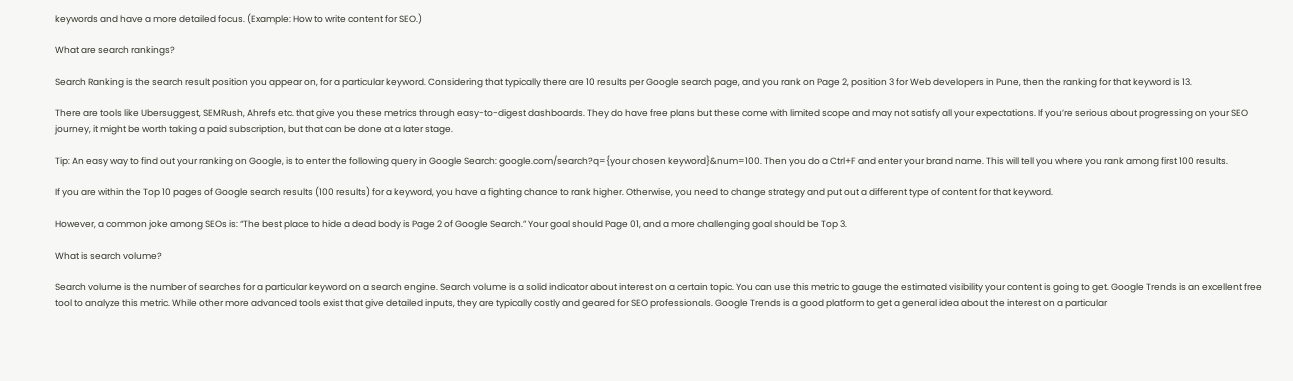keywords and have a more detailed focus. (Example: How to write content for SEO.)

What are search rankings?

Search Ranking is the search result position you appear on, for a particular keyword. Considering that typically there are 10 results per Google search page, and you rank on Page 2, position 3 for Web developers in Pune, then the ranking for that keyword is 13.

There are tools like Ubersuggest, SEMRush, Ahrefs etc. that give you these metrics through easy-to-digest dashboards. They do have free plans but these come with limited scope and may not satisfy all your expectations. If you’re serious about progressing on your SEO journey, it might be worth taking a paid subscription, but that can be done at a later stage.

Tip: An easy way to find out your ranking on Google, is to enter the following query in Google Search: google.com/search?q={your chosen keyword}&num=100. Then you do a Ctrl+F and enter your brand name. This will tell you where you rank among first 100 results.

If you are within the Top 10 pages of Google search results (100 results) for a keyword, you have a fighting chance to rank higher. Otherwise, you need to change strategy and put out a different type of content for that keyword.

However, a common joke among SEOs is: “The best place to hide a dead body is Page 2 of Google Search.” Your goal should Page 01, and a more challenging goal should be Top 3.

What is search volume?

Search volume is the number of searches for a particular keyword on a search engine. Search volume is a solid indicator about interest on a certain topic. You can use this metric to gauge the estimated visibility your content is going to get. Google Trends is an excellent free tool to analyze this metric. While other more advanced tools exist that give detailed inputs, they are typically costly and geared for SEO professionals. Google Trends is a good platform to get a general idea about the interest on a particular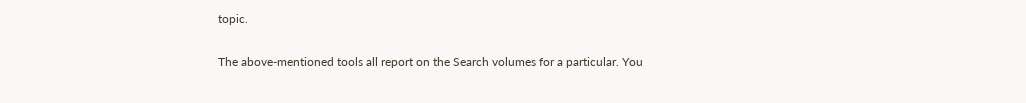topic.

The above-mentioned tools all report on the Search volumes for a particular. You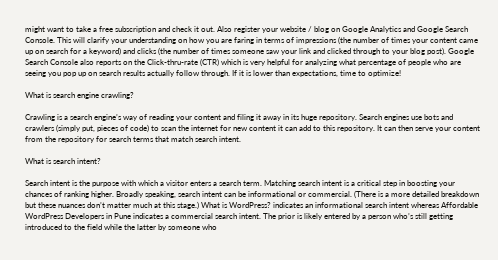might want to take a free subscription and check it out. Also register your website / blog on Google Analytics and Google Search Console. This will clarify your understanding on how you are faring in terms of impressions (the number of times your content came up on search for a keyword) and clicks (the number of times someone saw your link and clicked through to your blog post). Google Search Console also reports on the Click-thru-rate (CTR) which is very helpful for analyzing what percentage of people who are seeing you pop up on search results actually follow through. If it is lower than expectations, time to optimize!

What is search engine crawling?

Crawling is a search engine’s way of reading your content and filing it away in its huge repository. Search engines use bots and crawlers (simply put, pieces of code) to scan the internet for new content it can add to this repository. It can then serve your content from the repository for search terms that match search intent.

What is search intent?

Search intent is the purpose with which a visitor enters a search term. Matching search intent is a critical step in boosting your chances of ranking higher. Broadly speaking, search intent can be informational or commercial. (There is a more detailed breakdown but these nuances don’t matter much at this stage.) What is WordPress? indicates an informational search intent whereas Affordable WordPress Developers in Pune indicates a commercial search intent. The prior is likely entered by a person who’s still getting introduced to the field while the latter by someone who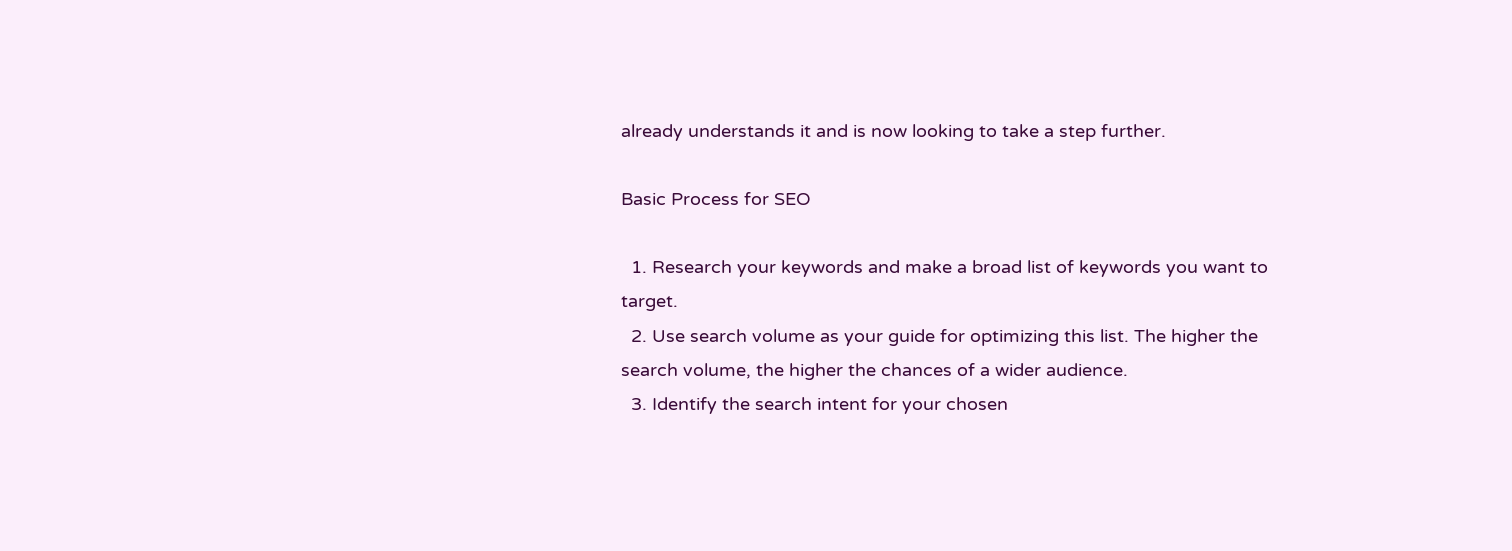already understands it and is now looking to take a step further.

Basic Process for SEO

  1. Research your keywords and make a broad list of keywords you want to target.
  2. Use search volume as your guide for optimizing this list. The higher the search volume, the higher the chances of a wider audience.
  3. Identify the search intent for your chosen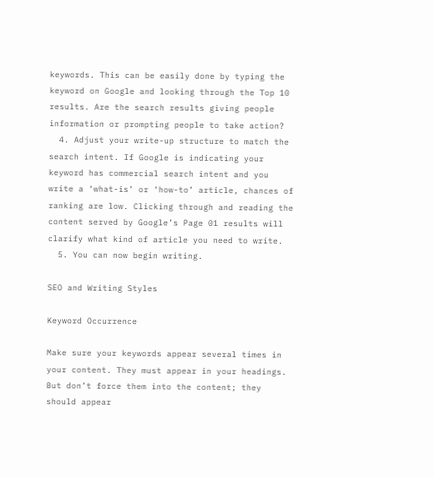keywords. This can be easily done by typing the keyword on Google and looking through the Top 10 results. Are the search results giving people information or prompting people to take action?
  4. Adjust your write-up structure to match the search intent. If Google is indicating your keyword has commercial search intent and you write a ‘what-is’ or ‘how-to’ article, chances of ranking are low. Clicking through and reading the content served by Google’s Page 01 results will clarify what kind of article you need to write.
  5. You can now begin writing.

SEO and Writing Styles

Keyword Occurrence

Make sure your keywords appear several times in your content. They must appear in your headings. But don’t force them into the content; they should appear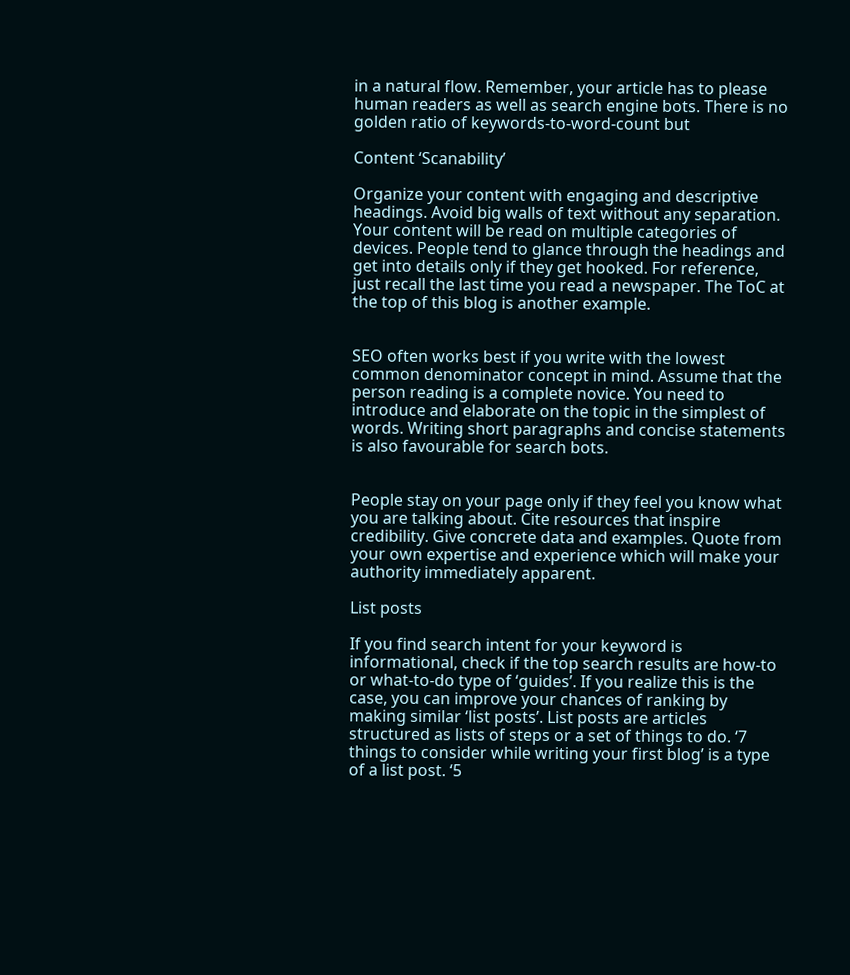in a natural flow. Remember, your article has to please human readers as well as search engine bots. There is no golden ratio of keywords-to-word-count but

Content ‘Scanability’

Organize your content with engaging and descriptive headings. Avoid big walls of text without any separation. Your content will be read on multiple categories of devices. People tend to glance through the headings and get into details only if they get hooked. For reference, just recall the last time you read a newspaper. The ToC at the top of this blog is another example.


SEO often works best if you write with the lowest common denominator concept in mind. Assume that the person reading is a complete novice. You need to introduce and elaborate on the topic in the simplest of words. Writing short paragraphs and concise statements is also favourable for search bots.


People stay on your page only if they feel you know what you are talking about. Cite resources that inspire credibility. Give concrete data and examples. Quote from your own expertise and experience which will make your authority immediately apparent.

List posts

If you find search intent for your keyword is informational, check if the top search results are how-to or what-to-do type of ‘guides’. If you realize this is the case, you can improve your chances of ranking by making similar ‘list posts’. List posts are articles structured as lists of steps or a set of things to do. ‘7 things to consider while writing your first blog’ is a type of a list post. ‘5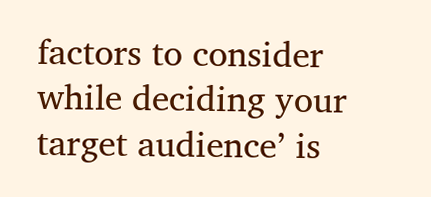factors to consider while deciding your target audience’ is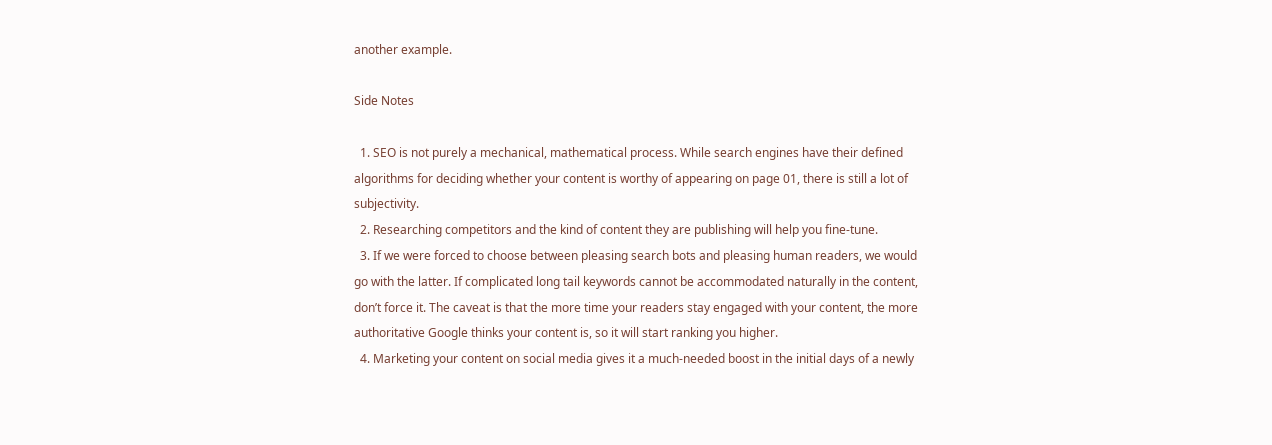another example.

Side Notes

  1. SEO is not purely a mechanical, mathematical process. While search engines have their defined algorithms for deciding whether your content is worthy of appearing on page 01, there is still a lot of subjectivity.
  2. Researching competitors and the kind of content they are publishing will help you fine-tune.
  3. If we were forced to choose between pleasing search bots and pleasing human readers, we would go with the latter. If complicated long tail keywords cannot be accommodated naturally in the content, don’t force it. The caveat is that the more time your readers stay engaged with your content, the more authoritative Google thinks your content is, so it will start ranking you higher.
  4. Marketing your content on social media gives it a much-needed boost in the initial days of a newly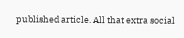published article. All that extra social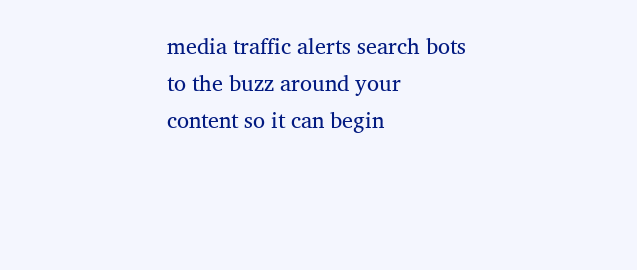media traffic alerts search bots to the buzz around your content so it can begin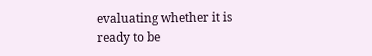evaluating whether it is ready to be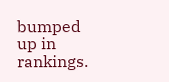bumped up in rankings.